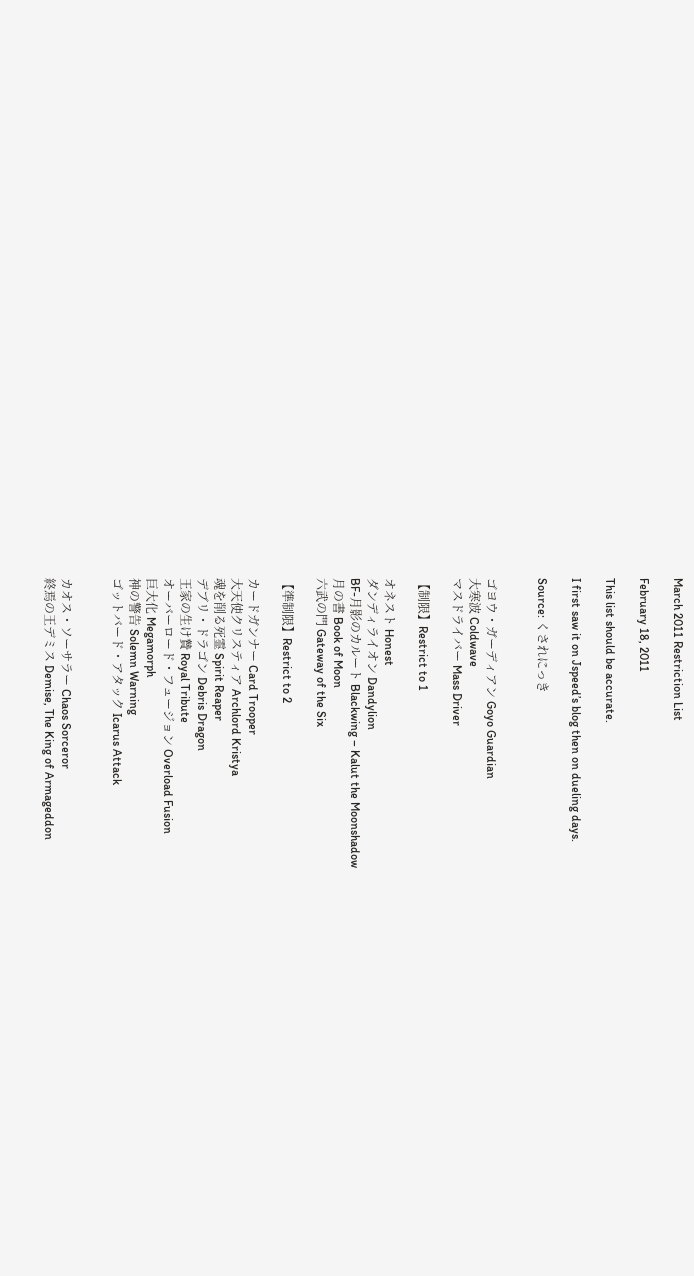March 2011 Restriction List

February 18, 2011

This list should be accurate.

I first saw it on Jspeed’s blog then on dueling days.

Source: くされにっき


ゴヨウ・ガーディアン Goyo Guardian
大寒波 Coldwave
マスドライバー Mass Driver

【制限】Restrict to 1

オネスト Honest
ダンディライオン Dandylion
BF-月影のカルート Blackwing – Kalut the Moonshadow
月の書 Book of Moon
六武の門 Gateway of the Six

【準制限】Restrict to 2

カードガンナー Card Trooper
大天使クリスティア Archlord Kristya
魂を削る死霊 Spirit Reaper
デブリ・ドラゴン Debris Dragon
王家の生け贄 Royal Tribute
オーバーロード・フュージョン Overload Fusion
巨大化 Megamorph
神の警告 Solemn Warning
ゴットバード・アタック Icarus Attack


カオス・ソーサラー Chaos Sorceror
終焉の王デミス Demise, The King of Armageddon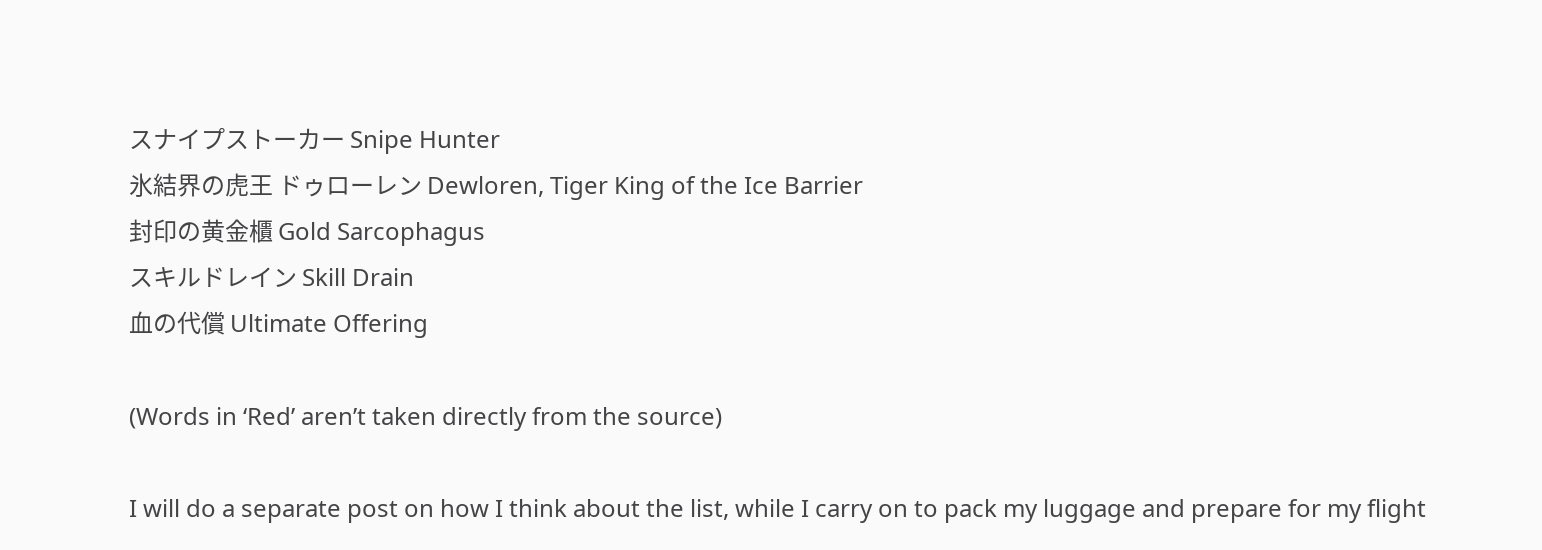スナイプストーカー Snipe Hunter
氷結界の虎王 ドゥローレン Dewloren, Tiger King of the Ice Barrier
封印の黄金櫃 Gold Sarcophagus
スキルドレイン Skill Drain
血の代償 Ultimate Offering

(Words in ‘Red’ aren’t taken directly from the source)

I will do a separate post on how I think about the list, while I carry on to pack my luggage and prepare for my flight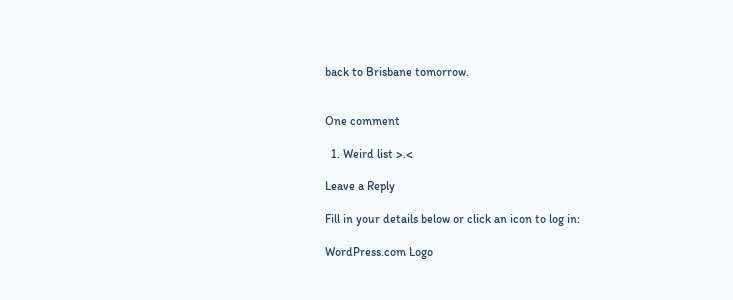back to Brisbane tomorrow.


One comment

  1. Weird list >.<

Leave a Reply

Fill in your details below or click an icon to log in:

WordPress.com Logo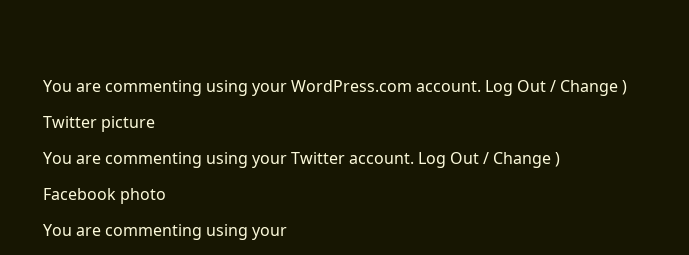You are commenting using your WordPress.com account. Log Out / Change )

Twitter picture

You are commenting using your Twitter account. Log Out / Change )

Facebook photo

You are commenting using your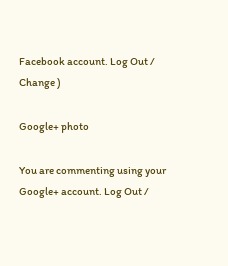Facebook account. Log Out / Change )

Google+ photo

You are commenting using your Google+ account. Log Out /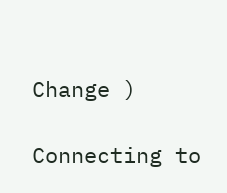Change )

Connecting to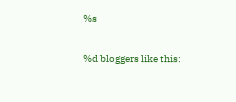%s

%d bloggers like this: